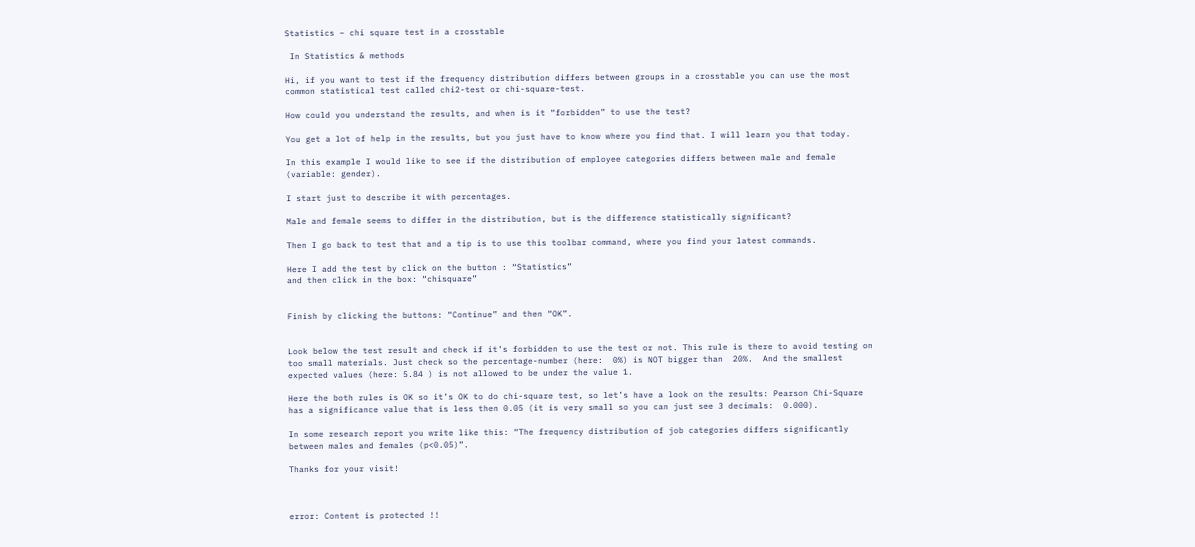Statistics – chi square test in a crosstable

 In Statistics & methods

Hi, if you want to test if the frequency distribution differs between groups in a crosstable you can use the most common statistical test called chi2-test or chi-square-test.

How could you understand the results, and when is it “forbidden” to use the test?

You get a lot of help in the results, but you just have to know where you find that. I will learn you that today.

In this example I would like to see if the distribution of employee categories differs between male and female (variable: gender).

I start just to describe it with percentages.

Male and female seems to differ in the distribution, but is the difference statistically significant?

Then I go back to test that and a tip is to use this toolbar command, where you find your latest commands.

Here I add the test by click on the button : “Statistics”
and then click in the box: “chisquare”


Finish by clicking the buttons: “Continue” and then “OK”.


Look below the test result and check if it’s forbidden to use the test or not. This rule is there to avoid testing on too small materials. Just check so the percentage-number (here:  0%) is NOT bigger than  20%.  And the smallest expected values (here: 5.84 ) is not allowed to be under the value 1.

Here the both rules is OK so it’s OK to do chi-square test, so let’s have a look on the results: Pearson Chi-Square has a significance value that is less then 0.05 (it is very small so you can just see 3 decimals:  0.000).

In some research report you write like this: “The frequency distribution of job categories differs significantly between males and females (p<0.05)”.

Thanks for your visit!



error: Content is protected !!